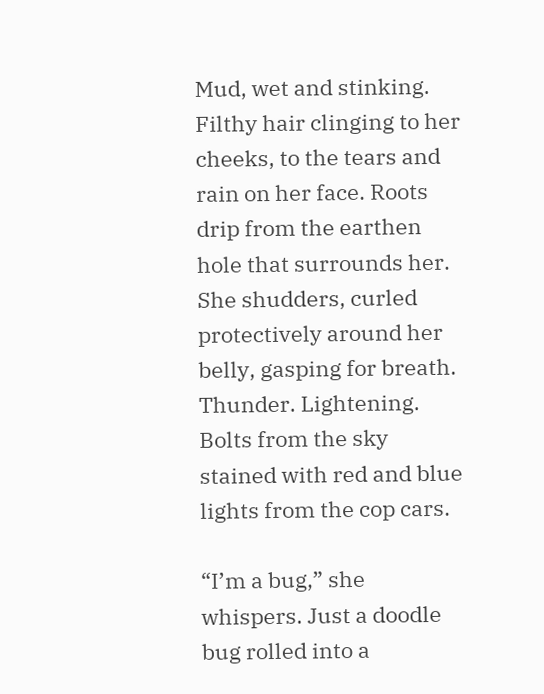Mud, wet and stinking. Filthy hair clinging to her cheeks, to the tears and rain on her face. Roots drip from the earthen hole that surrounds her. She shudders, curled protectively around her belly, gasping for breath. Thunder. Lightening. Bolts from the sky stained with red and blue lights from the cop cars.

“I’m a bug,” she whispers. Just a doodle bug rolled into a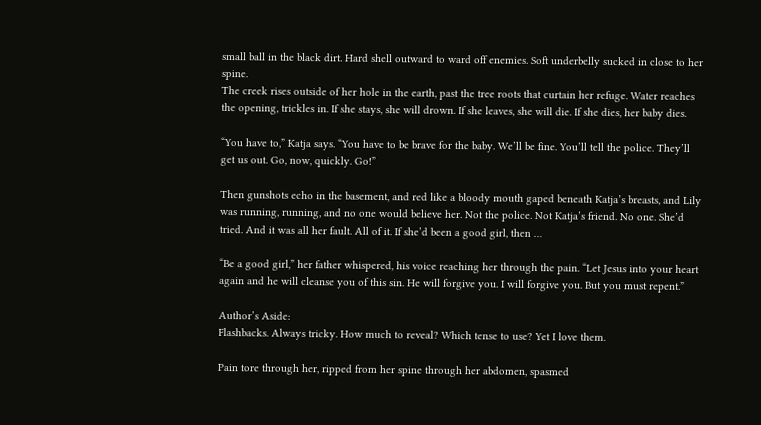small ball in the black dirt. Hard shell outward to ward off enemies. Soft underbelly sucked in close to her spine.
The creek rises outside of her hole in the earth, past the tree roots that curtain her refuge. Water reaches the opening, trickles in. If she stays, she will drown. If she leaves, she will die. If she dies, her baby dies.

“You have to,” Katja says. “You have to be brave for the baby. We’ll be fine. You’ll tell the police. They’ll get us out. Go, now, quickly. Go!”

Then gunshots echo in the basement, and red like a bloody mouth gaped beneath Katja’s breasts, and Lily was running, running, and no one would believe her. Not the police. Not Katja’s friend. No one. She’d tried. And it was all her fault. All of it. If she’d been a good girl, then …

“Be a good girl,” her father whispered, his voice reaching her through the pain. “Let Jesus into your heart again and he will cleanse you of this sin. He will forgive you. I will forgive you. But you must repent.”

Author’s Aside:
Flashbacks. Always tricky. How much to reveal? Which tense to use? Yet I love them.

Pain tore through her, ripped from her spine through her abdomen, spasmed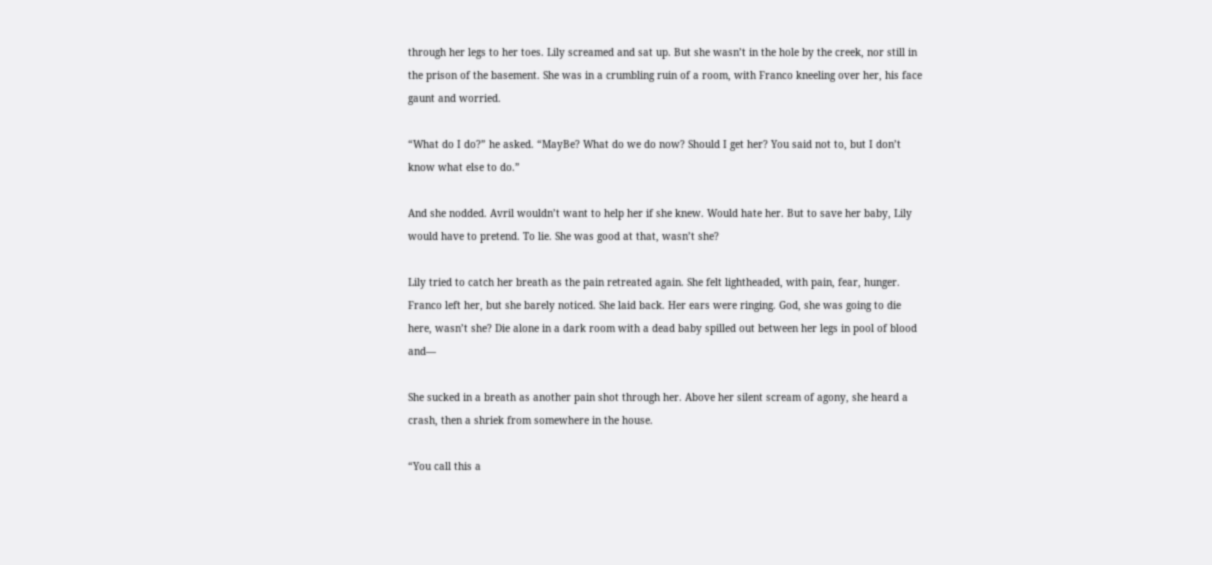through her legs to her toes. Lily screamed and sat up. But she wasn’t in the hole by the creek, nor still in the prison of the basement. She was in a crumbling ruin of a room, with Franco kneeling over her, his face gaunt and worried.

“What do I do?” he asked. “MayBe? What do we do now? Should I get her? You said not to, but I don’t know what else to do.”

And she nodded. Avril wouldn’t want to help her if she knew. Would hate her. But to save her baby, Lily would have to pretend. To lie. She was good at that, wasn’t she?

Lily tried to catch her breath as the pain retreated again. She felt lightheaded, with pain, fear, hunger. Franco left her, but she barely noticed. She laid back. Her ears were ringing. God, she was going to die here, wasn’t she? Die alone in a dark room with a dead baby spilled out between her legs in pool of blood and—

She sucked in a breath as another pain shot through her. Above her silent scream of agony, she heard a crash, then a shriek from somewhere in the house.

“You call this a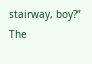stairway, boy?” The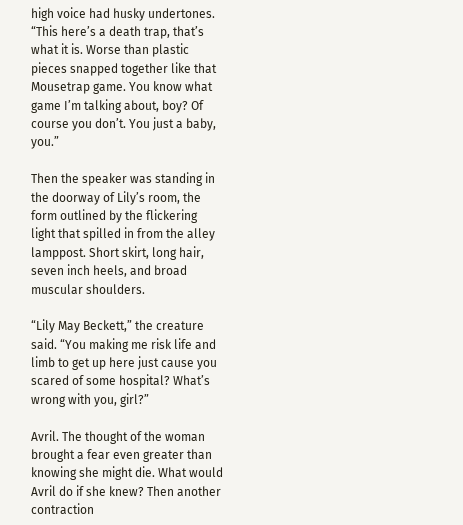high voice had husky undertones. “This here’s a death trap, that’s what it is. Worse than plastic pieces snapped together like that Mousetrap game. You know what game I’m talking about, boy? Of course you don’t. You just a baby, you.”

Then the speaker was standing in the doorway of Lily’s room, the form outlined by the flickering light that spilled in from the alley lamppost. Short skirt, long hair, seven inch heels, and broad muscular shoulders.

“Lily May Beckett,” the creature said. “You making me risk life and limb to get up here just cause you scared of some hospital? What’s wrong with you, girl?”

Avril. The thought of the woman brought a fear even greater than knowing she might die. What would Avril do if she knew? Then another contraction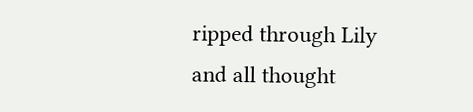ripped through Lily and all thought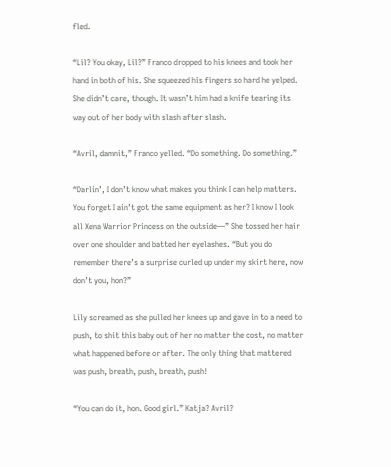fled.

“Lil? You okay, Lil?” Franco dropped to his knees and took her hand in both of his. She squeezed his fingers so hard he yelped. She didn’t care, though. It wasn’t him had a knife tearing its way out of her body with slash after slash.

“Avril, damnit,” Franco yelled. “Do something. Do something.”

“Darlin’, I don’t know what makes you think I can help matters. You forget I ain’t got the same equipment as her? I know I look all Xena Warrior Princess on the outside—” She tossed her hair over one shoulder and batted her eyelashes. “But you do remember there’s a surprise curled up under my skirt here, now don’t you, hon?”

Lily screamed as she pulled her knees up and gave in to a need to push, to shit this baby out of her no matter the cost, no matter what happened before or after. The only thing that mattered was push, breath, push, breath, push!

“You can do it, hon. Good girl.” Katja? Avril?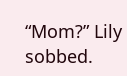“Mom?” Lily sobbed.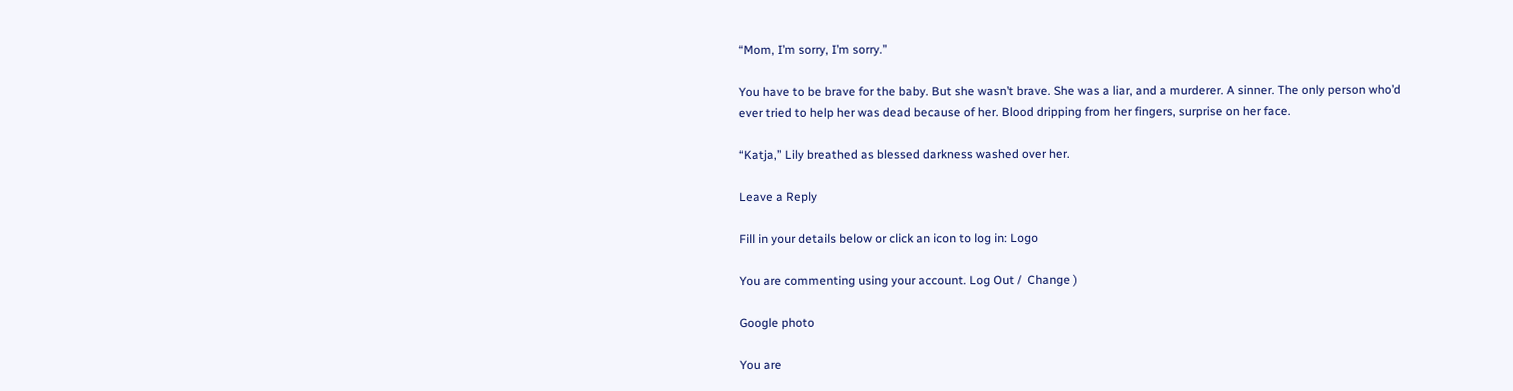“Mom, I’m sorry, I’m sorry.”

You have to be brave for the baby. But she wasn’t brave. She was a liar, and a murderer. A sinner. The only person who’d ever tried to help her was dead because of her. Blood dripping from her fingers, surprise on her face.

“Katja,” Lily breathed as blessed darkness washed over her.

Leave a Reply

Fill in your details below or click an icon to log in: Logo

You are commenting using your account. Log Out /  Change )

Google photo

You are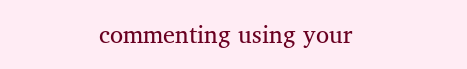commenting using your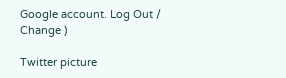Google account. Log Out /  Change )

Twitter picture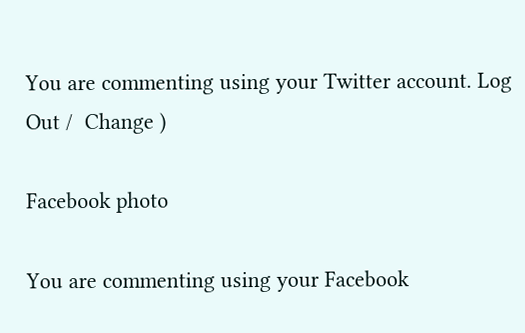You are commenting using your Twitter account. Log Out /  Change )

Facebook photo

You are commenting using your Facebook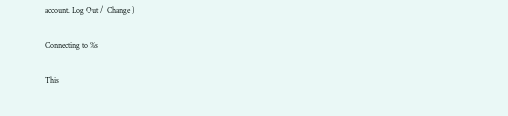account. Log Out /  Change )

Connecting to %s

This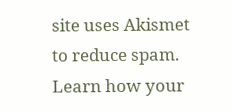site uses Akismet to reduce spam. Learn how your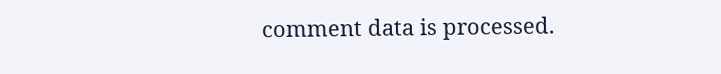comment data is processed.